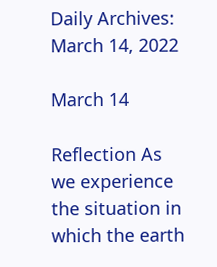Daily Archives: March 14, 2022

March 14

Reflection As we experience the situation in which the earth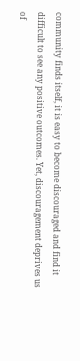community finds itself, it is easy to become discouraged and find it difficult to see any positive outcomes. Yet, discouragement deprives us of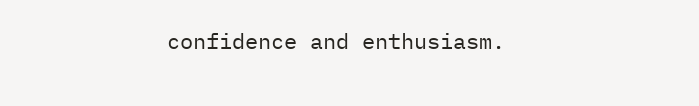confidence and enthusiasm.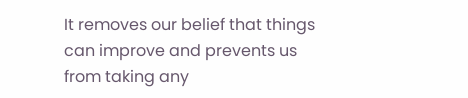It removes our belief that things can improve and prevents us from taking any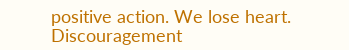positive action. We lose heart. Discouragement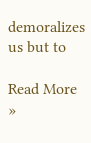demoralizes us but to

Read More »